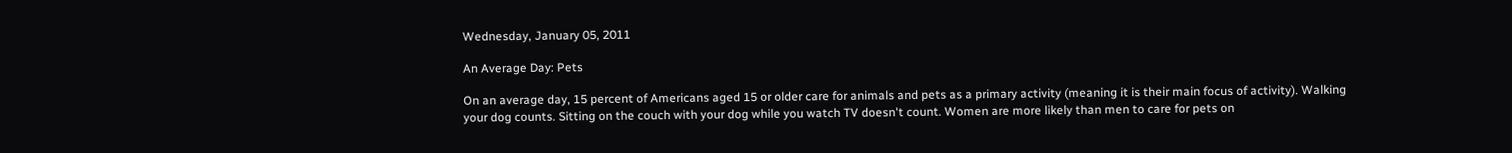Wednesday, January 05, 2011

An Average Day: Pets

On an average day, 15 percent of Americans aged 15 or older care for animals and pets as a primary activity (meaning it is their main focus of activity). Walking your dog counts. Sitting on the couch with your dog while you watch TV doesn't count. Women are more likely than men to care for pets on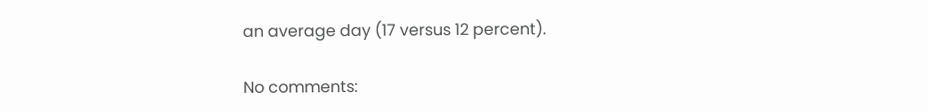an average day (17 versus 12 percent).

No comments: